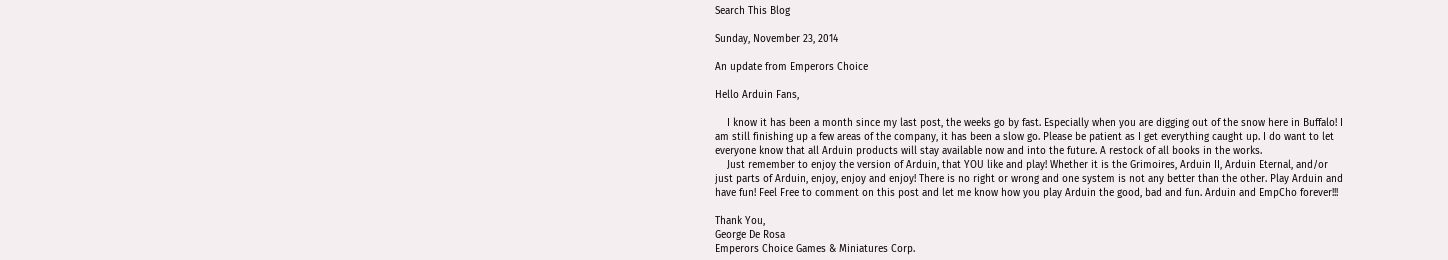Search This Blog

Sunday, November 23, 2014

An update from Emperors Choice

Hello Arduin Fans,

    I know it has been a month since my last post, the weeks go by fast. Especially when you are digging out of the snow here in Buffalo! I am still finishing up a few areas of the company, it has been a slow go. Please be patient as I get everything caught up. I do want to let everyone know that all Arduin products will stay available now and into the future. A restock of all books in the works.
    Just remember to enjoy the version of Arduin, that YOU like and play! Whether it is the Grimoires, Arduin II, Arduin Eternal, and/or just parts of Arduin, enjoy, enjoy and enjoy! There is no right or wrong and one system is not any better than the other. Play Arduin and have fun! Feel Free to comment on this post and let me know how you play Arduin the good, bad and fun. Arduin and EmpCho forever!!!

Thank You,
George De Rosa
Emperors Choice Games & Miniatures Corp.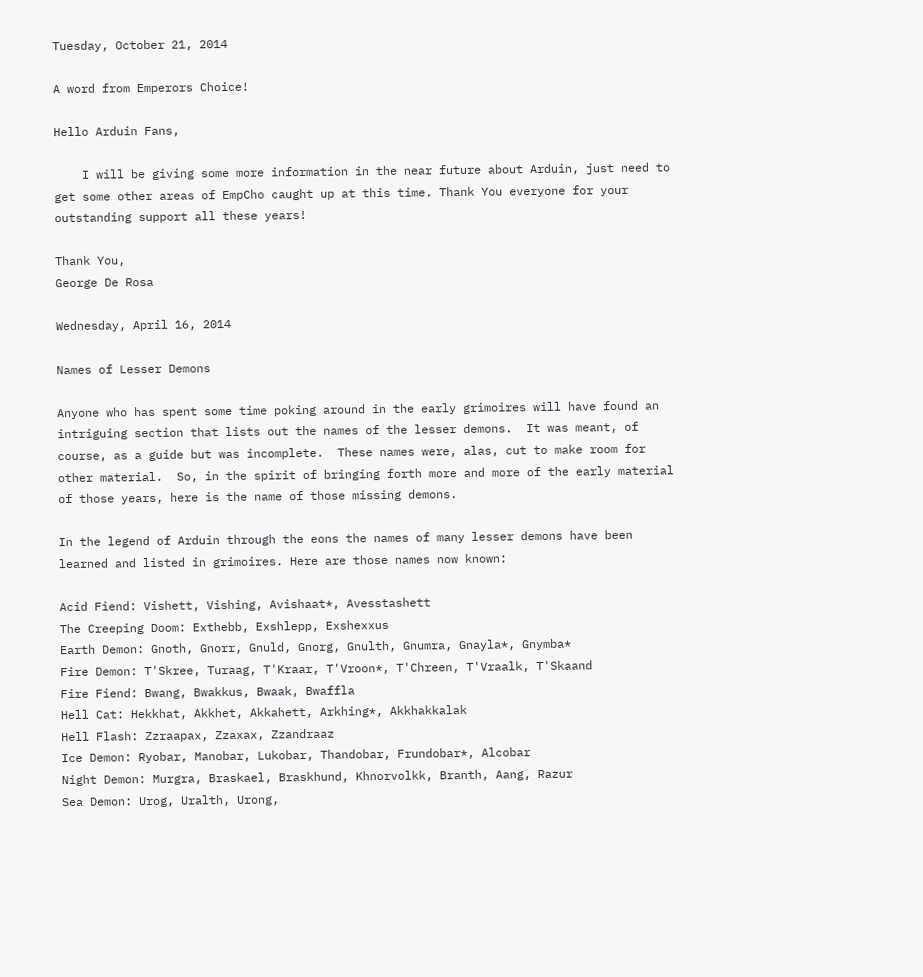Tuesday, October 21, 2014

A word from Emperors Choice!

Hello Arduin Fans,

    I will be giving some more information in the near future about Arduin, just need to get some other areas of EmpCho caught up at this time. Thank You everyone for your outstanding support all these years!

Thank You,
George De Rosa

Wednesday, April 16, 2014

Names of Lesser Demons

Anyone who has spent some time poking around in the early grimoires will have found an intriguing section that lists out the names of the lesser demons.  It was meant, of course, as a guide but was incomplete.  These names were, alas, cut to make room for other material.  So, in the spirit of bringing forth more and more of the early material of those years, here is the name of those missing demons.

In the legend of Arduin through the eons the names of many lesser demons have been learned and listed in grimoires. Here are those names now known:

Acid Fiend: Vishett, Vishing, Avishaat*, Avesstashett
The Creeping Doom: Exthebb, Exshlepp, Exshexxus
Earth Demon: Gnoth, Gnorr, Gnuld, Gnorg, Gnulth, Gnumra, Gnayla*, Gnymba*
Fire Demon: T'Skree, Turaag, T'Kraar, T'Vroon*, T'Chreen, T'Vraalk, T'Skaand
Fire Fiend: Bwang, Bwakkus, Bwaak, Bwaffla
Hell Cat: Hekkhat, Akkhet, Akkahett, Arkhing*, Akkhakkalak
Hell Flash: Zzraapax, Zzaxax, Zzandraaz
Ice Demon: Ryobar, Manobar, Lukobar, Thandobar, Frundobar*, Alcobar
Night Demon: Murgra, Braskael, Braskhund, Khnorvolkk, Branth, Aang, Razur
Sea Demon: Urog, Uralth, Urong,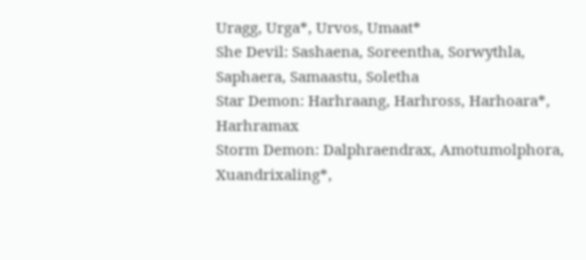Uragg, Urga*, Urvos, Umaat*
She Devil: Sashaena, Soreentha, Sorwythla, Saphaera, Samaastu, Soletha
Star Demon: Harhraang, Harhross, Harhoara*, Harhramax
Storm Demon: Dalphraendrax, Amotumolphora, Xuandrixaling*,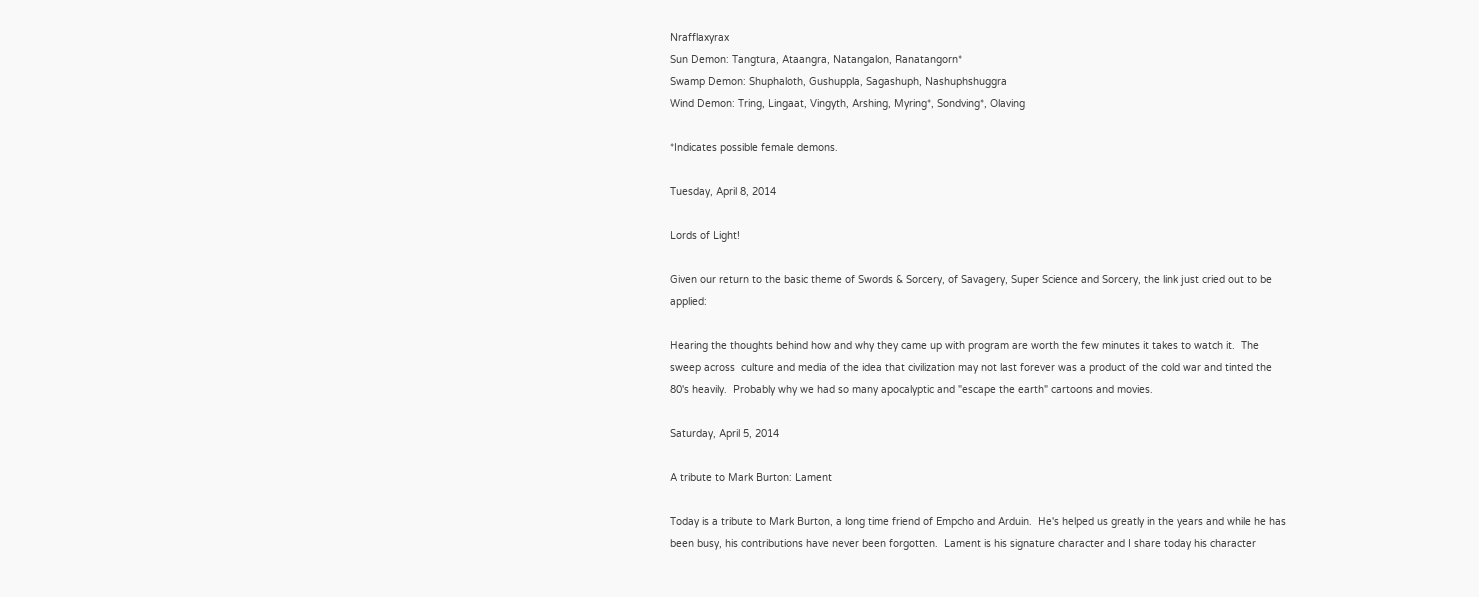Nrafflaxyrax
Sun Demon: Tangtura, Ataangra, Natangalon, Ranatangorn*
Swamp Demon: Shuphaloth, Gushuppla, Sagashuph, Nashuphshuggra
Wind Demon: Tring, Lingaat, Vingyth, Arshing, Myring*, Sondving*, Olaving

*Indicates possible female demons.

Tuesday, April 8, 2014

Lords of Light!

Given our return to the basic theme of Swords & Sorcery, of Savagery, Super Science and Sorcery, the link just cried out to be applied:

Hearing the thoughts behind how and why they came up with program are worth the few minutes it takes to watch it.  The sweep across  culture and media of the idea that civilization may not last forever was a product of the cold war and tinted the 80's heavily.  Probably why we had so many apocalyptic and "escape the earth" cartoons and movies.

Saturday, April 5, 2014

A tribute to Mark Burton: Lament

Today is a tribute to Mark Burton, a long time friend of Empcho and Arduin.  He's helped us greatly in the years and while he has been busy, his contributions have never been forgotten.  Lament is his signature character and I share today his character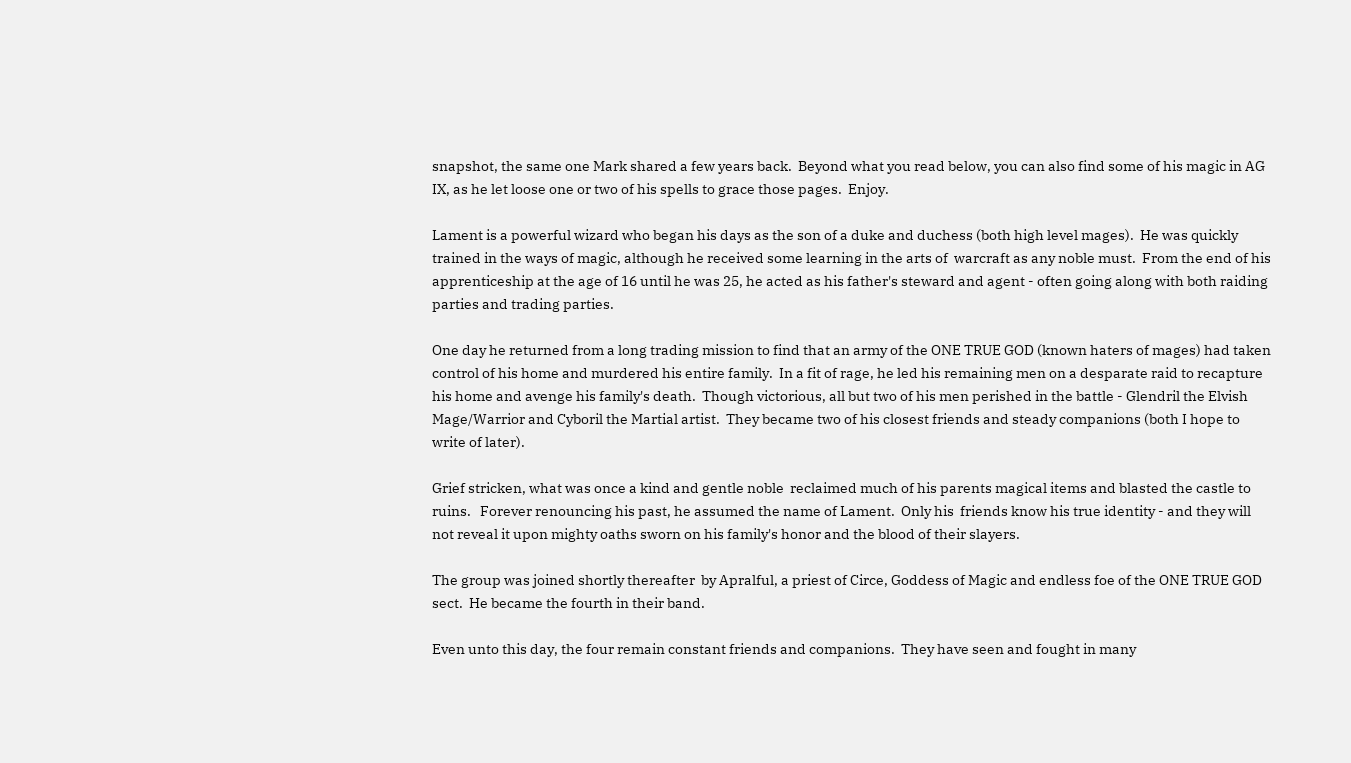snapshot, the same one Mark shared a few years back.  Beyond what you read below, you can also find some of his magic in AG IX, as he let loose one or two of his spells to grace those pages.  Enjoy.

Lament is a powerful wizard who began his days as the son of a duke and duchess (both high level mages).  He was quickly trained in the ways of magic, although he received some learning in the arts of  warcraft as any noble must.  From the end of his apprenticeship at the age of 16 until he was 25, he acted as his father's steward and agent - often going along with both raiding parties and trading parties.

One day he returned from a long trading mission to find that an army of the ONE TRUE GOD (known haters of mages) had taken control of his home and murdered his entire family.  In a fit of rage, he led his remaining men on a desparate raid to recapture his home and avenge his family's death.  Though victorious, all but two of his men perished in the battle - Glendril the Elvish Mage/Warrior and Cyboril the Martial artist.  They became two of his closest friends and steady companions (both I hope to write of later).

Grief stricken, what was once a kind and gentle noble  reclaimed much of his parents magical items and blasted the castle to ruins.   Forever renouncing his past, he assumed the name of Lament.  Only his  friends know his true identity - and they will not reveal it upon mighty oaths sworn on his family's honor and the blood of their slayers.

The group was joined shortly thereafter  by Apralful, a priest of Circe, Goddess of Magic and endless foe of the ONE TRUE GOD sect.  He became the fourth in their band.

Even unto this day, the four remain constant friends and companions.  They have seen and fought in many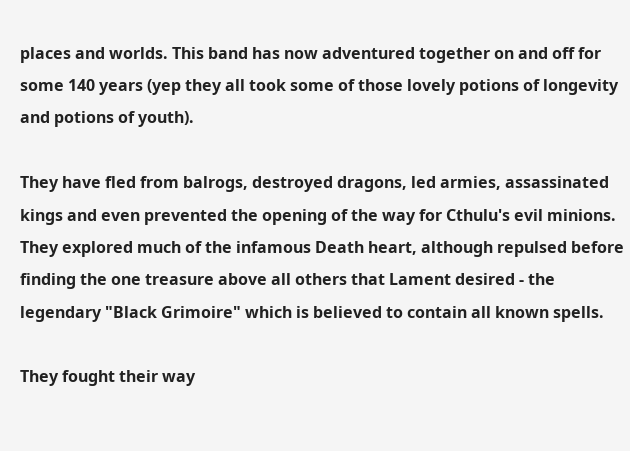places and worlds. This band has now adventured together on and off for some 140 years (yep they all took some of those lovely potions of longevity and potions of youth).

They have fled from balrogs, destroyed dragons, led armies, assassinated kings and even prevented the opening of the way for Cthulu's evil minions. They explored much of the infamous Death heart, although repulsed before finding the one treasure above all others that Lament desired - the legendary "Black Grimoire" which is believed to contain all known spells.

They fought their way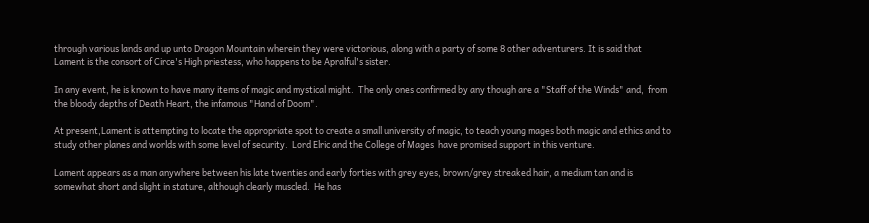through various lands and up unto Dragon Mountain wherein they were victorious, along with a party of some 8 other adventurers. It is said that Lament is the consort of Circe's High priestess, who happens to be Apralful's sister.

In any event, he is known to have many items of magic and mystical might.  The only ones confirmed by any though are a "Staff of the Winds" and,  from the bloody depths of Death Heart, the infamous "Hand of Doom".

At present,Lament is attempting to locate the appropriate spot to create a small university of magic, to teach young mages both magic and ethics and to study other planes and worlds with some level of security.  Lord Elric and the College of Mages  have promised support in this venture.

Lament appears as a man anywhere between his late twenties and early forties with grey eyes, brown/grey streaked hair, a medium tan and is somewhat short and slight in stature, although clearly muscled.  He has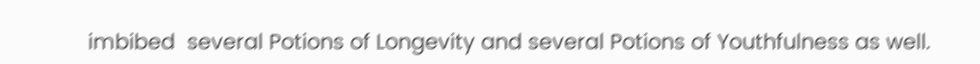imbibed  several Potions of Longevity and several Potions of Youthfulness as well.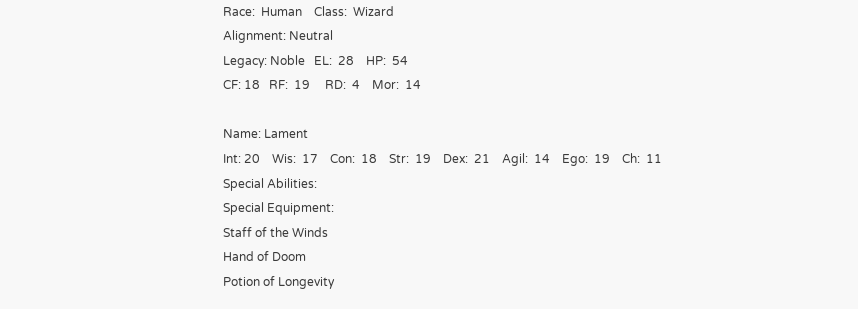Race:  Human    Class:  Wizard
Alignment: Neutral
Legacy: Noble   EL:  28    HP:  54
CF: 18   RF:  19     RD:  4    Mor:  14

Name: Lament
Int: 20    Wis:  17    Con:  18    Str:  19    Dex:  21    Agil:  14    Ego:  19    Ch:  11
Special Abilities:
Special Equipment:
Staff of the Winds
Hand of Doom
Potion of Longevity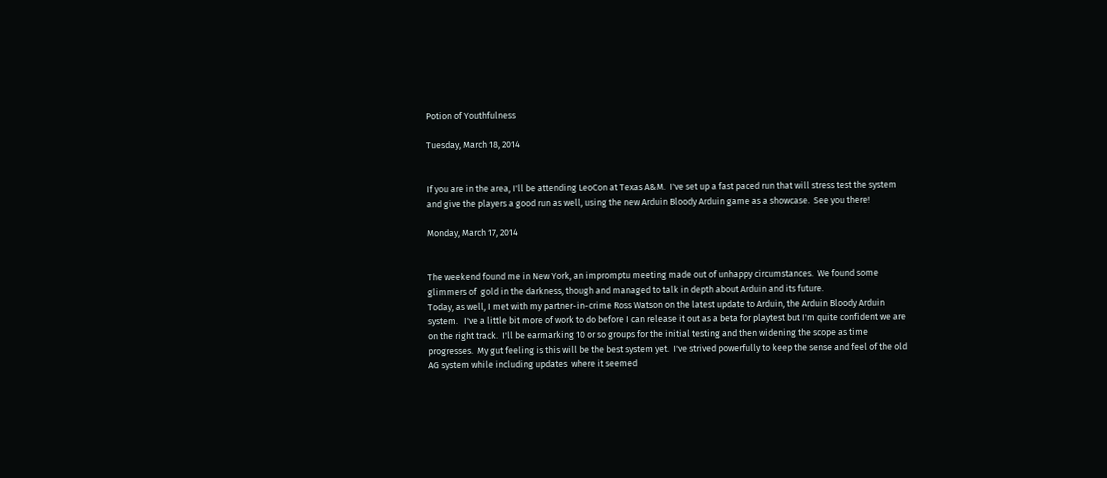Potion of Youthfulness

Tuesday, March 18, 2014


If you are in the area, I'll be attending LeoCon at Texas A&M.  I've set up a fast paced run that will stress test the system and give the players a good run as well, using the new Arduin Bloody Arduin game as a showcase.  See you there!

Monday, March 17, 2014


The weekend found me in New York, an impromptu meeting made out of unhappy circumstances.  We found some glimmers of  gold in the darkness, though and managed to talk in depth about Arduin and its future.
Today, as well, I met with my partner-in-crime Ross Watson on the latest update to Arduin, the Arduin Bloody Arduin system.   I've a little bit more of work to do before I can release it out as a beta for playtest but I'm quite confident we are on the right track.  I'll be earmarking 10 or so groups for the initial testing and then widening the scope as time progresses.  My gut feeling is this will be the best system yet.  I've strived powerfully to keep the sense and feel of the old AG system while including updates  where it seemed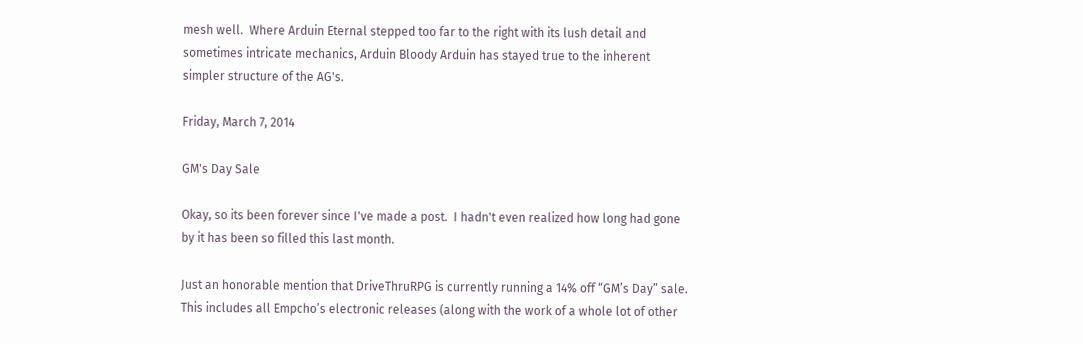mesh well.  Where Arduin Eternal stepped too far to the right with its lush detail and sometimes intricate mechanics, Arduin Bloody Arduin has stayed true to the inherent simpler structure of the AG's.

Friday, March 7, 2014

GM's Day Sale

Okay, so its been forever since I've made a post.  I hadn't even realized how long had gone by it has been so filled this last month.

Just an honorable mention that DriveThruRPG is currently running a 14% off “GM’s Day” sale.  This includes all Empcho’s electronic releases (along with the work of a whole lot of other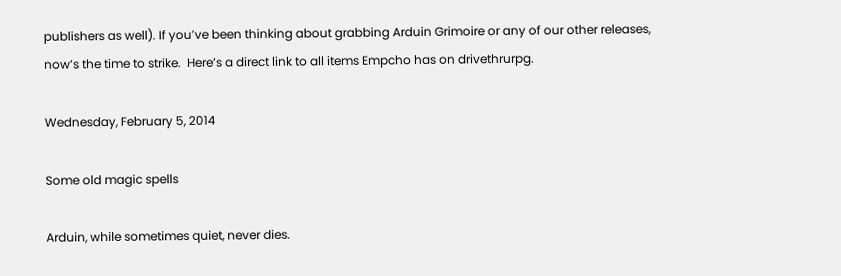publishers as well). If you’ve been thinking about grabbing Arduin Grimoire or any of our other releases, now’s the time to strike.  Here’s a direct link to all items Empcho has on drivethrurpg.

Wednesday, February 5, 2014

Some old magic spells

Arduin, while sometimes quiet, never dies.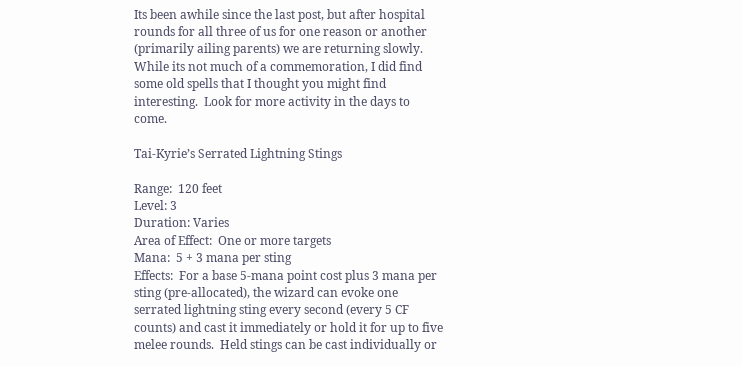Its been awhile since the last post, but after hospital rounds for all three of us for one reason or another (primarily ailing parents) we are returning slowly.  While its not much of a commemoration, I did find some old spells that I thought you might find interesting.  Look for more activity in the days to come.

Tai-Kyrie’s Serrated Lightning Stings

Range:  120 feet
Level: 3
Duration: Varies
Area of Effect:  One or more targets
Mana:  5 + 3 mana per sting
Effects:  For a base 5-mana point cost plus 3 mana per sting (pre-allocated), the wizard can evoke one serrated lightning sting every second (every 5 CF counts) and cast it immediately or hold it for up to five melee rounds.  Held stings can be cast individually or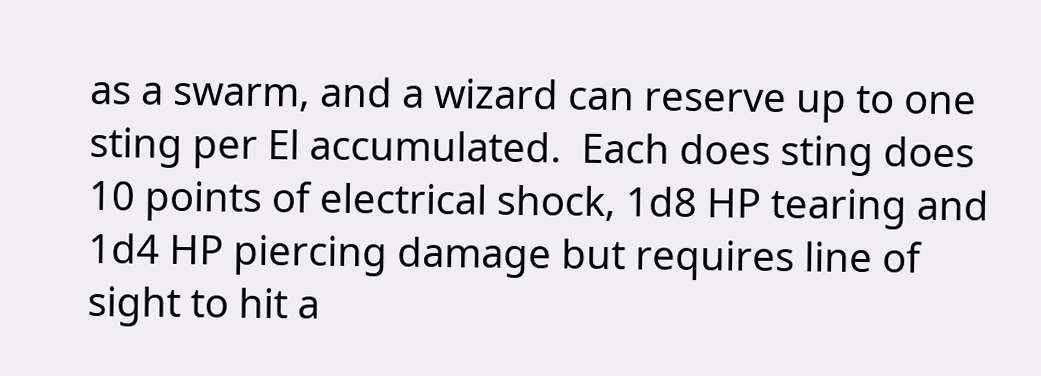as a swarm, and a wizard can reserve up to one sting per El accumulated.  Each does sting does 10 points of electrical shock, 1d8 HP tearing and 1d4 HP piercing damage but requires line of sight to hit a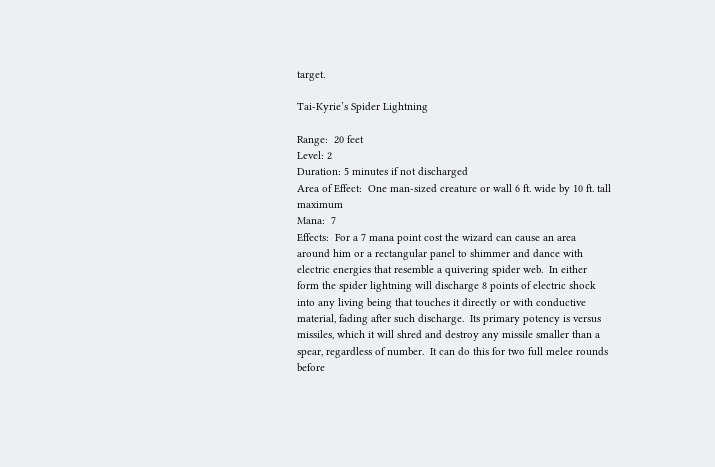target.

Tai-Kyrie’s Spider Lightning

Range:  20 feet
Level: 2
Duration: 5 minutes if not discharged
Area of Effect:  One man-sized creature or wall 6 ft. wide by 10 ft. tall maximum
Mana:  7
Effects:  For a 7 mana point cost the wizard can cause an area around him or a rectangular panel to shimmer and dance with electric energies that resemble a quivering spider web.  In either form the spider lightning will discharge 8 points of electric shock into any living being that touches it directly or with conductive material, fading after such discharge.  Its primary potency is versus missiles, which it will shred and destroy any missile smaller than a spear, regardless of number.  It can do this for two full melee rounds before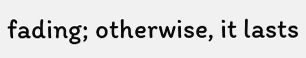fading; otherwise, it lasts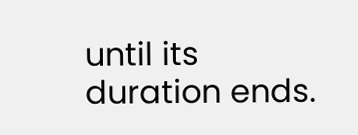until its duration ends.